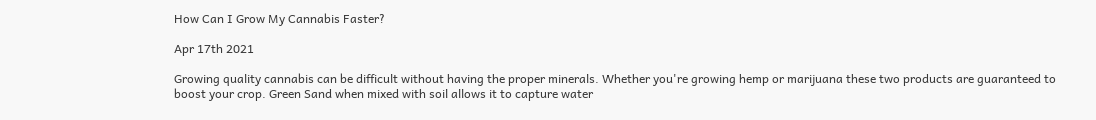How Can I Grow My Cannabis Faster?

Apr 17th 2021

Growing quality cannabis can be difficult without having the proper minerals. Whether you're growing hemp or marijuana these two products are guaranteed to boost your crop. Green Sand when mixed with soil allows it to capture water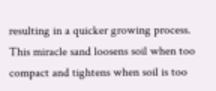resulting in a quicker growing process. This miracle sand loosens soil when too compact and tightens when soil is too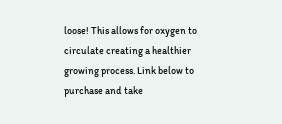loose! This allows for oxygen to circulate creating a healthier growing process. Link below to purchase and take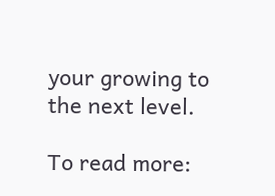your growing to the next level.

To read more: